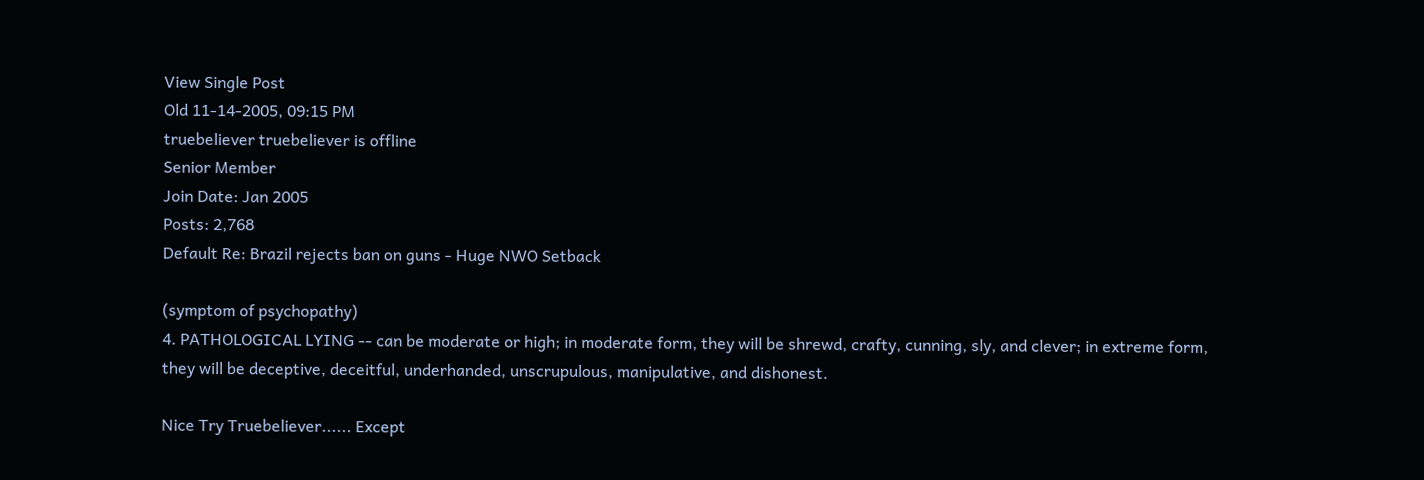View Single Post
Old 11-14-2005, 09:15 PM
truebeliever truebeliever is offline
Senior Member
Join Date: Jan 2005
Posts: 2,768
Default Re: Brazil rejects ban on guns - Huge NWO Setback

(symptom of psychopathy)
4. PATHOLOGICAL LYING -- can be moderate or high; in moderate form, they will be shrewd, crafty, cunning, sly, and clever; in extreme form, they will be deceptive, deceitful, underhanded, unscrupulous, manipulative, and dishonest.

Nice Try Truebeliever...... Except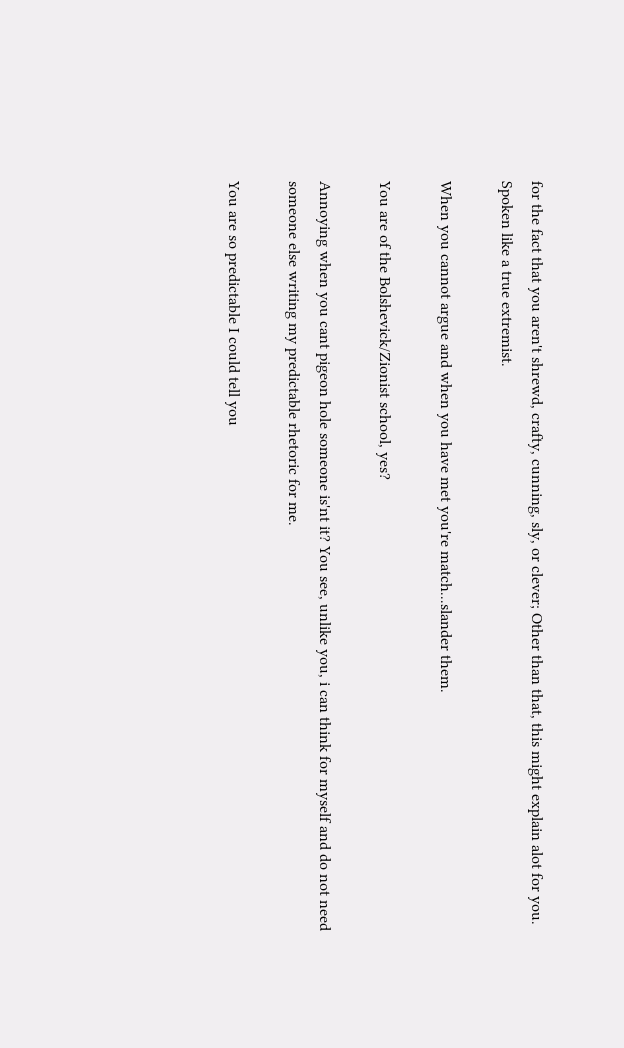for the fact that you aren't shrewd, crafty, cunning, sly, or clever; Other than that, this might explain alot for you.
Spoken like a true extremist.

When you cannot argue and when you have met you're match...slander them.

You are of the Bolshevick/Zionist school, yes?

Annoying when you cant pigeon hole someone is'nt it? You see, unlike you, i can think for myself and do not need someone else writing my predictable rhetoric for me.

You are so predictable I could tell you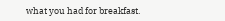what you had for breakfast.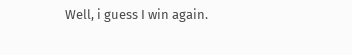Well, i guess I win again.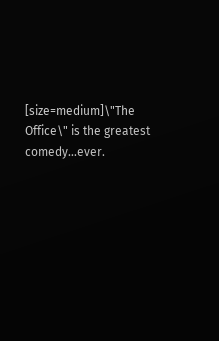[size=medium]\"The Office\" is the greatest comedy...ever.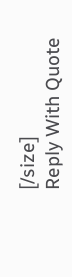[/size]
Reply With Quote